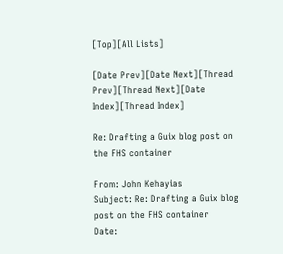[Top][All Lists]

[Date Prev][Date Next][Thread Prev][Thread Next][Date Index][Thread Index]

Re: Drafting a Guix blog post on the FHS container

From: John Kehayias
Subject: Re: Drafting a Guix blog post on the FHS container
Date: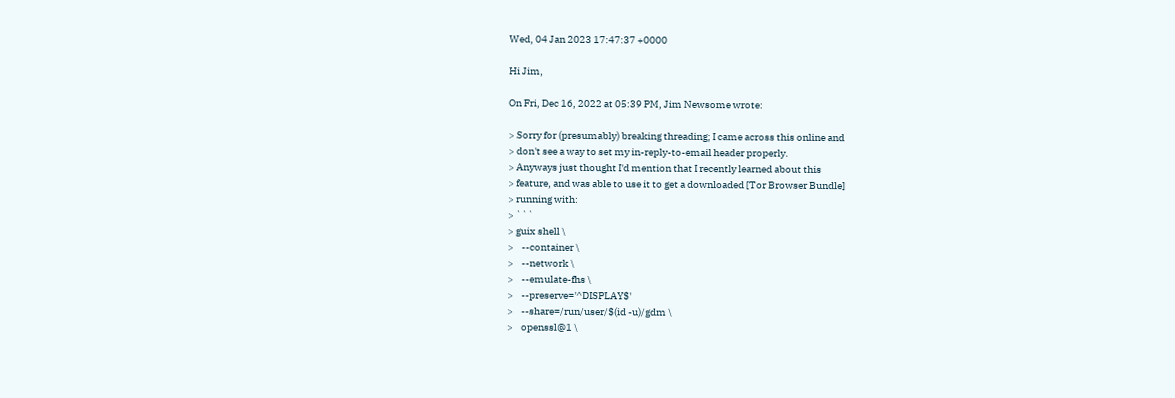Wed, 04 Jan 2023 17:47:37 +0000

Hi Jim,

On Fri, Dec 16, 2022 at 05:39 PM, Jim Newsome wrote:

> Sorry for (presumably) breaking threading; I came across this online and
> don't see a way to set my in-reply-to-email header properly.
> Anyways just thought I'd mention that I recently learned about this
> feature, and was able to use it to get a downloaded [Tor Browser Bundle]
> running with:
> ```
> guix shell \
>    --container \
>    --network \
>    --emulate-fhs \
>    --preserve='^DISPLAY$'
>    --share=/run/user/$(id -u)/gdm \
>    openssl@1 \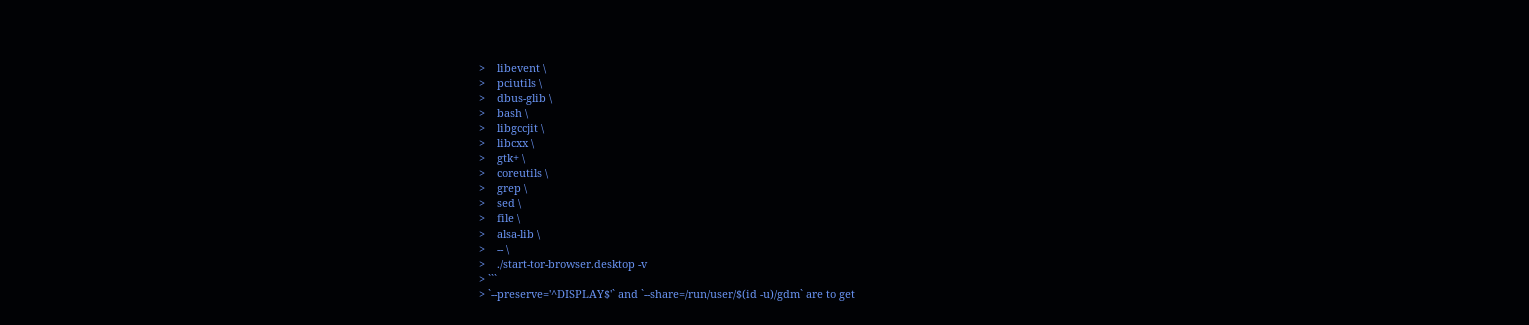>    libevent \
>    pciutils \
>    dbus-glib \
>    bash \
>    libgccjit \
>    libcxx \
>    gtk+ \
>    coreutils \
>    grep \
>    sed \
>    file \
>    alsa-lib \
>    -- \
>    ./start-tor-browser.desktop -v
> ```
> `--preserve='^DISPLAY$'` and `--share=/run/user/$(id -u)/gdm` are to get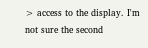> access to the display. I'm not sure the second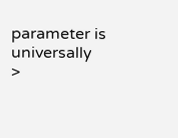parameter is universally
>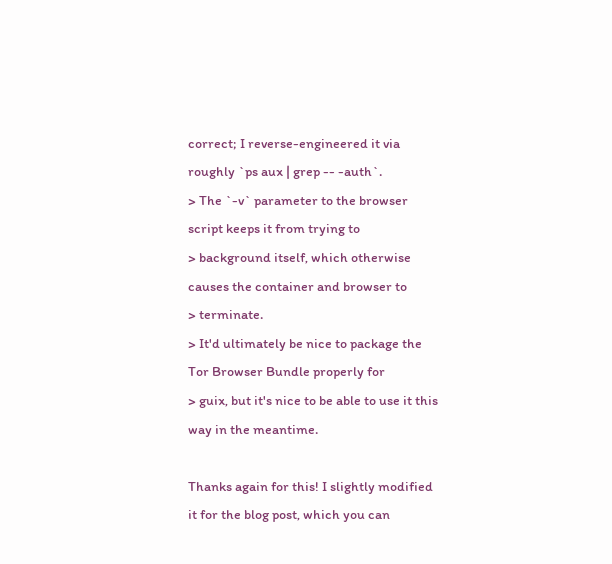correct; I reverse-engineered it via roughly `ps aux | grep -- -auth`.
> The `-v` parameter to the browser script keeps it from trying to
> background itself, which otherwise causes the container and browser to
> terminate.
> It'd ultimately be nice to package the Tor Browser Bundle properly for
> guix, but it's nice to be able to use it this way in the meantime.

Thanks again for this! I slightly modified it for the blog post, which you can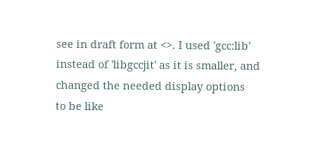see in draft form at <>. I used 'gcc:lib'
instead of 'libgccjit' as it is smaller, and changed the needed display options
to be like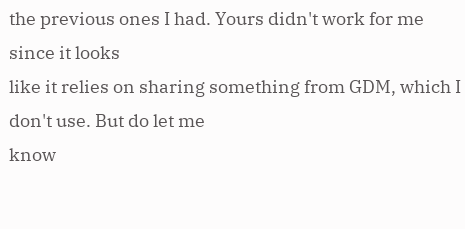the previous ones I had. Yours didn't work for me since it looks
like it relies on sharing something from GDM, which I don't use. But do let me
know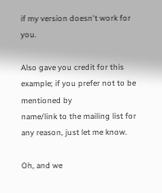if my version doesn't work for you.

Also gave you credit for this example; if you prefer not to be mentioned by
name/link to the mailing list for any reason, just let me know.

Oh, and we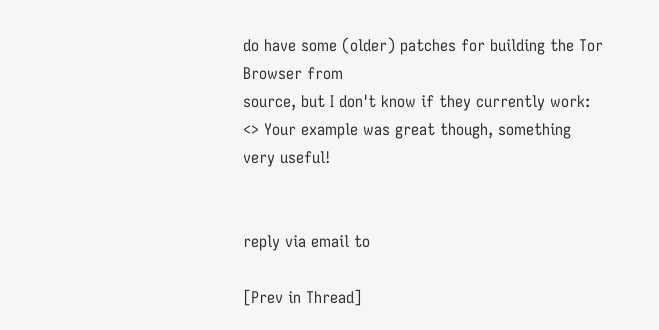do have some (older) patches for building the Tor Browser from
source, but I don't know if they currently work:
<> Your example was great though, something
very useful!


reply via email to

[Prev in Thread]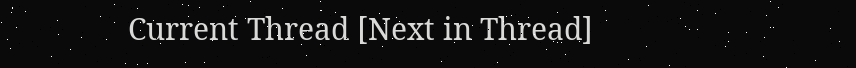Current Thread [Next in Thread]